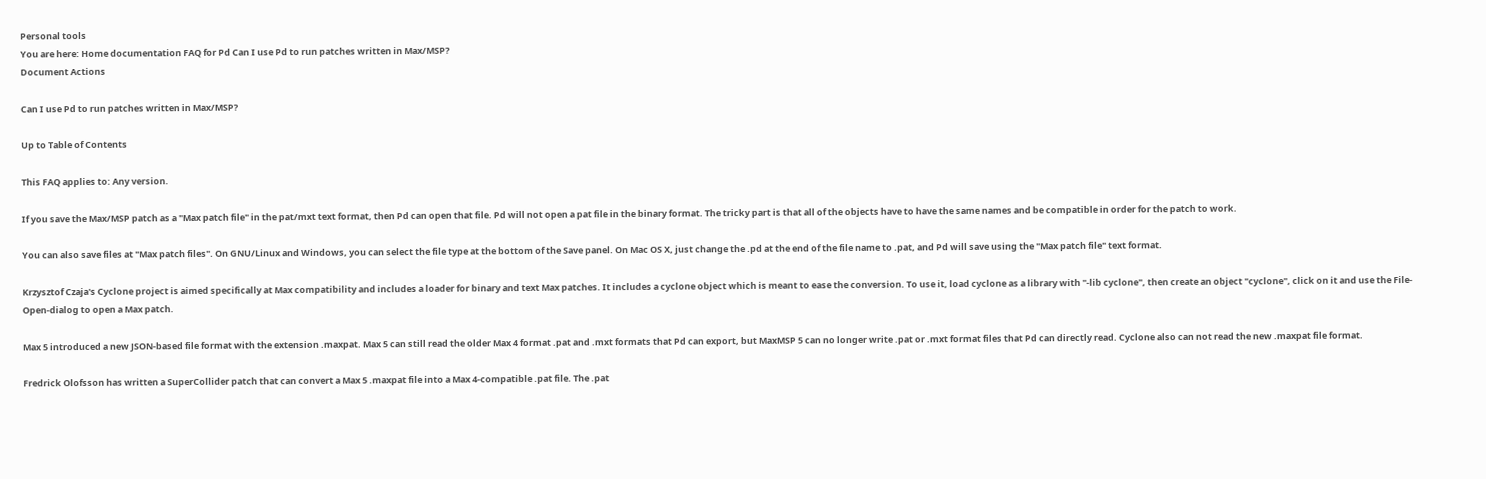Personal tools
You are here: Home documentation FAQ for Pd Can I use Pd to run patches written in Max/MSP?
Document Actions

Can I use Pd to run patches written in Max/MSP?

Up to Table of Contents

This FAQ applies to: Any version.

If you save the Max/MSP patch as a "Max patch file" in the pat/mxt text format, then Pd can open that file. Pd will not open a pat file in the binary format. The tricky part is that all of the objects have to have the same names and be compatible in order for the patch to work.

You can also save files at "Max patch files". On GNU/Linux and Windows, you can select the file type at the bottom of the Save panel. On Mac OS X, just change the .pd at the end of the file name to .pat, and Pd will save using the "Max patch file" text format.

Krzysztof Czaja's Cyclone project is aimed specifically at Max compatibility and includes a loader for binary and text Max patches. It includes a cyclone object which is meant to ease the conversion. To use it, load cyclone as a library with "-lib cyclone", then create an object "cyclone", click on it and use the File-Open-dialog to open a Max patch.

Max 5 introduced a new JSON-based file format with the extension .maxpat. Max 5 can still read the older Max 4 format .pat and .mxt formats that Pd can export, but MaxMSP 5 can no longer write .pat or .mxt format files that Pd can directly read. Cyclone also can not read the new .maxpat file format.

Fredrick Olofsson has written a SuperCollider patch that can convert a Max 5 .maxpat file into a Max 4-compatible .pat file. The .pat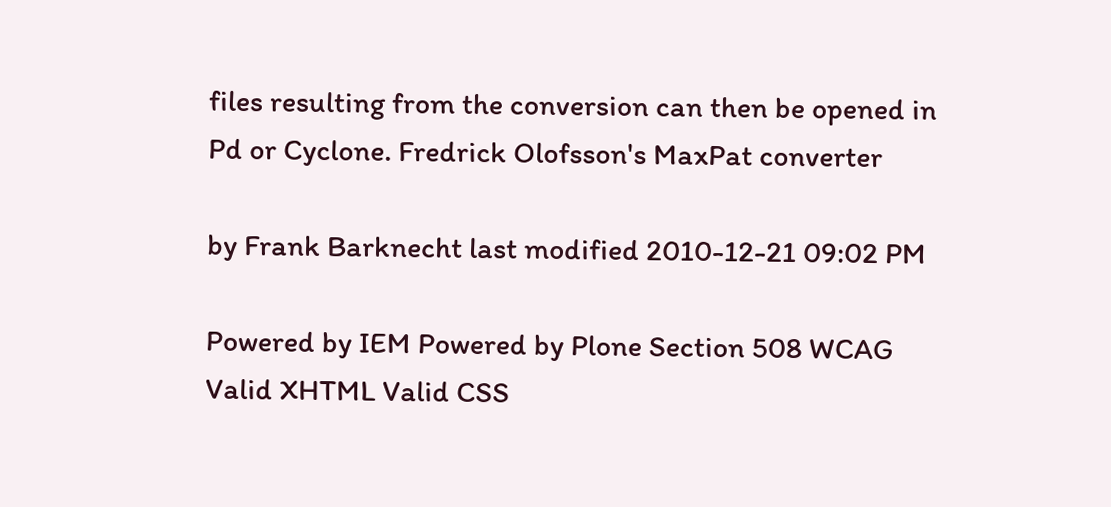files resulting from the conversion can then be opened in Pd or Cyclone. Fredrick Olofsson's MaxPat converter

by Frank Barknecht last modified 2010-12-21 09:02 PM

Powered by IEM Powered by Plone Section 508 WCAG Valid XHTML Valid CSS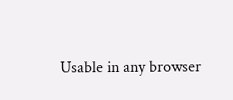Usable in any browser